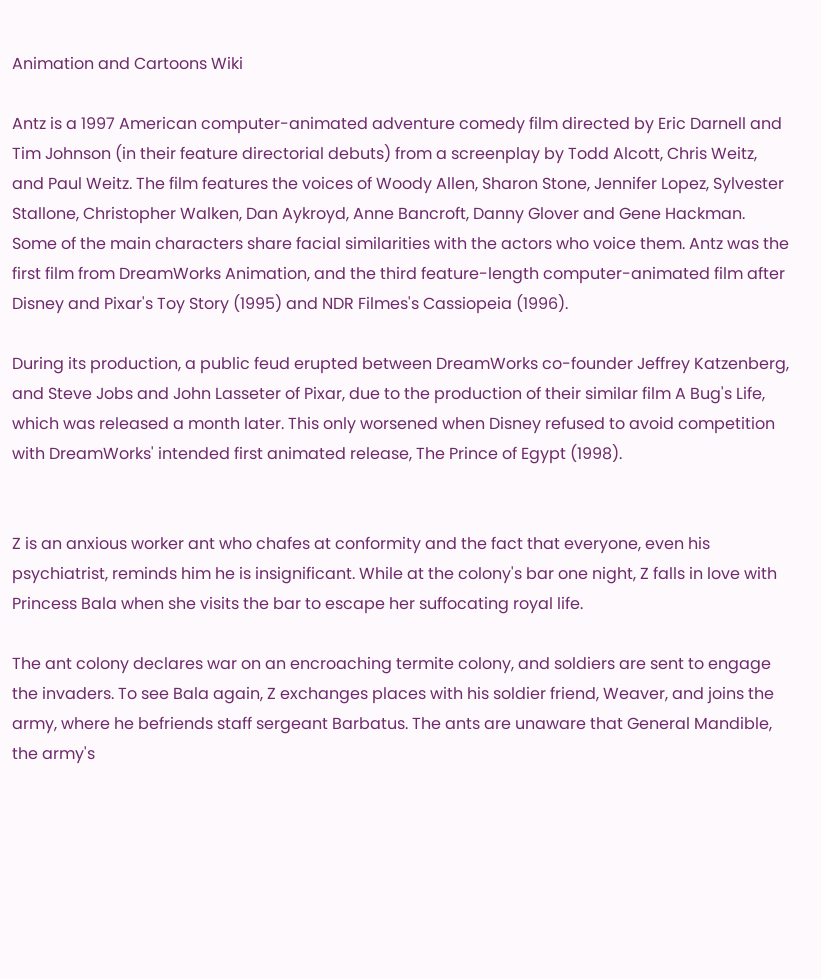Animation and Cartoons Wiki

Antz is a 1997 American computer-animated adventure comedy film directed by Eric Darnell and Tim Johnson (in their feature directorial debuts) from a screenplay by Todd Alcott, Chris Weitz, and Paul Weitz. The film features the voices of Woody Allen, Sharon Stone, Jennifer Lopez, Sylvester Stallone, Christopher Walken, Dan Aykroyd, Anne Bancroft, Danny Glover and Gene Hackman. Some of the main characters share facial similarities with the actors who voice them. Antz was the first film from DreamWorks Animation, and the third feature-length computer-animated film after Disney and Pixar's Toy Story (1995) and NDR Filmes's Cassiopeia (1996).

During its production, a public feud erupted between DreamWorks co-founder Jeffrey Katzenberg, and Steve Jobs and John Lasseter of Pixar, due to the production of their similar film A Bug's Life, which was released a month later. This only worsened when Disney refused to avoid competition with DreamWorks' intended first animated release, The Prince of Egypt (1998).


Z is an anxious worker ant who chafes at conformity and the fact that everyone, even his psychiatrist, reminds him he is insignificant. While at the colony's bar one night, Z falls in love with Princess Bala when she visits the bar to escape her suffocating royal life.

The ant colony declares war on an encroaching termite colony, and soldiers are sent to engage the invaders. To see Bala again, Z exchanges places with his soldier friend, Weaver, and joins the army, where he befriends staff sergeant Barbatus. The ants are unaware that General Mandible, the army's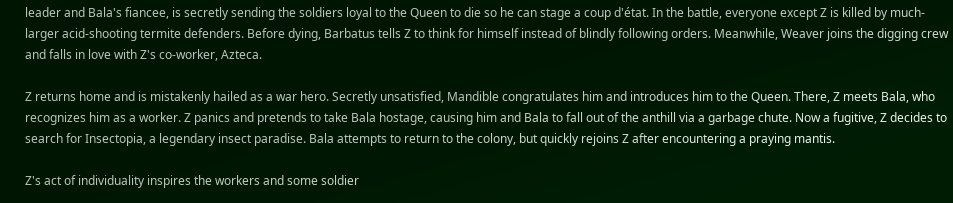leader and Bala's fiancee, is secretly sending the soldiers loyal to the Queen to die so he can stage a coup d'état. In the battle, everyone except Z is killed by much-larger acid-shooting termite defenders. Before dying, Barbatus tells Z to think for himself instead of blindly following orders. Meanwhile, Weaver joins the digging crew and falls in love with Z's co-worker, Azteca.

Z returns home and is mistakenly hailed as a war hero. Secretly unsatisfied, Mandible congratulates him and introduces him to the Queen. There, Z meets Bala, who recognizes him as a worker. Z panics and pretends to take Bala hostage, causing him and Bala to fall out of the anthill via a garbage chute. Now a fugitive, Z decides to search for Insectopia, a legendary insect paradise. Bala attempts to return to the colony, but quickly rejoins Z after encountering a praying mantis.

Z's act of individuality inspires the workers and some soldier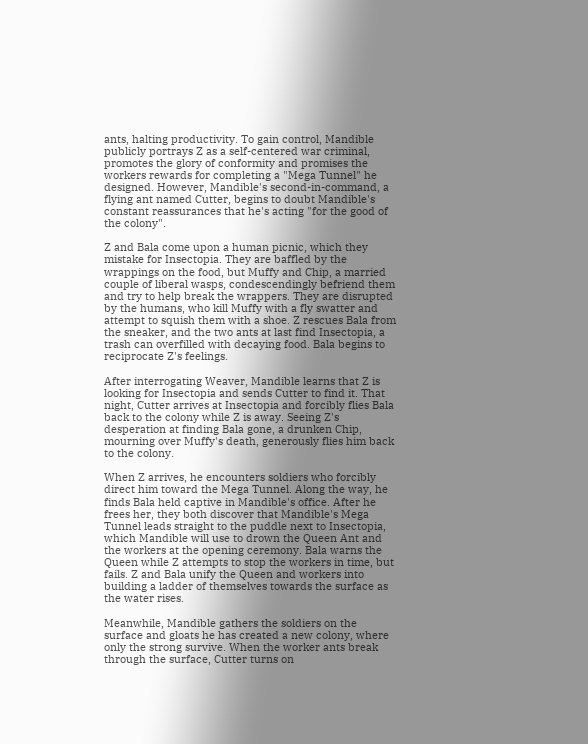ants, halting productivity. To gain control, Mandible publicly portrays Z as a self-centered war criminal, promotes the glory of conformity and promises the workers rewards for completing a "Mega Tunnel" he designed. However, Mandible's second-in-command, a flying ant named Cutter, begins to doubt Mandible's constant reassurances that he's acting "for the good of the colony".

Z and Bala come upon a human picnic, which they mistake for Insectopia. They are baffled by the wrappings on the food, but Muffy and Chip, a married couple of liberal wasps, condescendingly befriend them and try to help break the wrappers. They are disrupted by the humans, who kill Muffy with a fly swatter and attempt to squish them with a shoe. Z rescues Bala from the sneaker, and the two ants at last find Insectopia, a trash can overfilled with decaying food. Bala begins to reciprocate Z's feelings.

After interrogating Weaver, Mandible learns that Z is looking for Insectopia and sends Cutter to find it. That night, Cutter arrives at Insectopia and forcibly flies Bala back to the colony while Z is away. Seeing Z's desperation at finding Bala gone, a drunken Chip, mourning over Muffy's death, generously flies him back to the colony.

When Z arrives, he encounters soldiers who forcibly direct him toward the Mega Tunnel. Along the way, he finds Bala held captive in Mandible's office. After he frees her, they both discover that Mandible's Mega Tunnel leads straight to the puddle next to Insectopia, which Mandible will use to drown the Queen Ant and the workers at the opening ceremony. Bala warns the Queen while Z attempts to stop the workers in time, but fails. Z and Bala unify the Queen and workers into building a ladder of themselves towards the surface as the water rises.

Meanwhile, Mandible gathers the soldiers on the surface and gloats he has created a new colony, where only the strong survive. When the worker ants break through the surface, Cutter turns on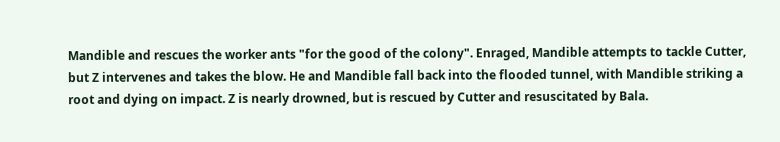Mandible and rescues the worker ants "for the good of the colony". Enraged, Mandible attempts to tackle Cutter, but Z intervenes and takes the blow. He and Mandible fall back into the flooded tunnel, with Mandible striking a root and dying on impact. Z is nearly drowned, but is rescued by Cutter and resuscitated by Bala.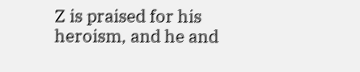Z is praised for his heroism, and he and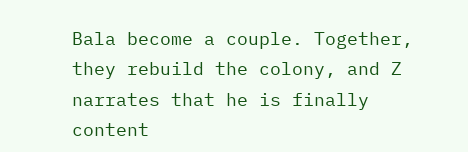Bala become a couple. Together, they rebuild the colony, and Z narrates that he is finally content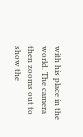with his place in the world. The camera then zooms out to show the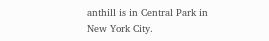anthill is in Central Park in New York City.